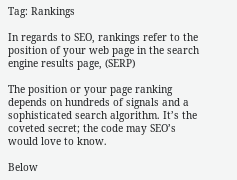Tag: Rankings

In regards to SEO, rankings refer to the position of your web page in the search engine results page, (SERP)

The position or your page ranking depends on hundreds of signals and a sophisticated search algorithm. It’s the coveted secret; the code may SEO’s would love to know.

Below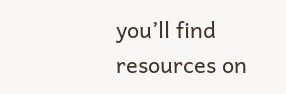you’ll find resources on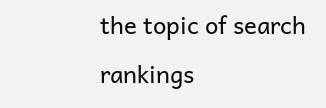the topic of search rankings